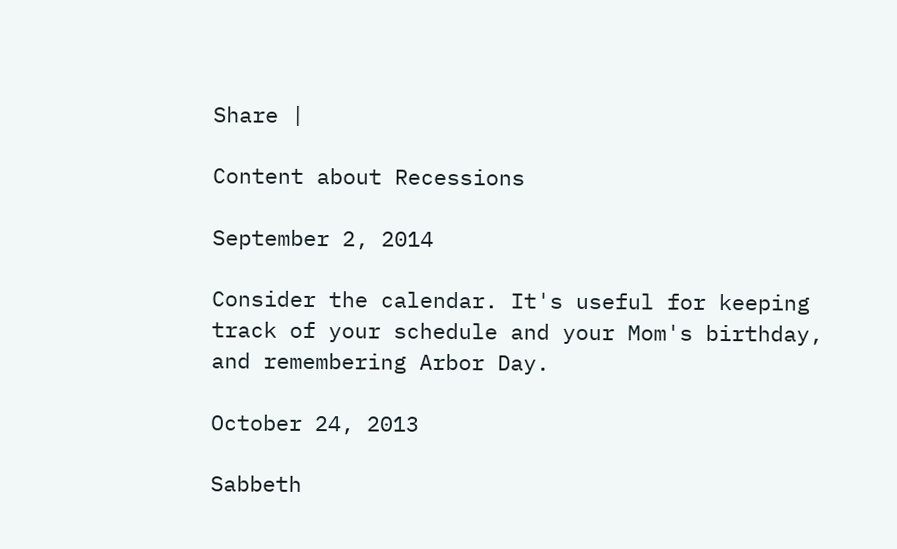Share |

Content about Recessions

September 2, 2014

Consider the calendar. It's useful for keeping track of your schedule and your Mom's birthday, and remembering Arbor Day.

October 24, 2013

Sabbeth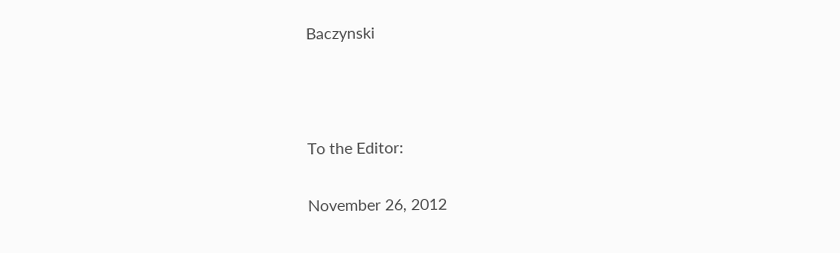Baczynski



To the Editor:

November 26, 2012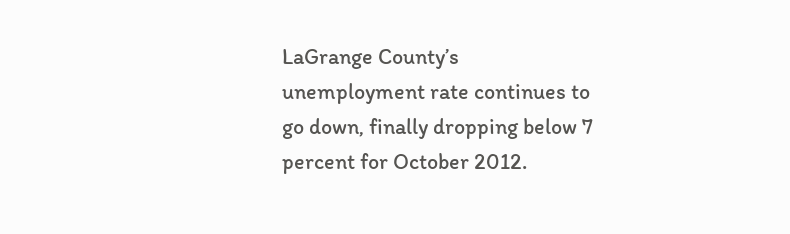LaGrange County’s unemployment rate continues to go down, finally dropping below 7 percent for October 2012.